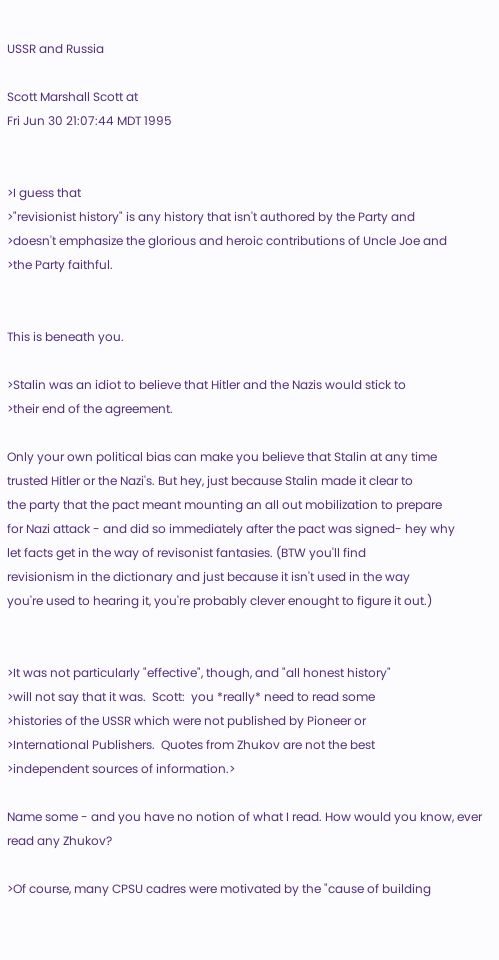USSR and Russia

Scott Marshall Scott at
Fri Jun 30 21:07:44 MDT 1995


>I guess that
>"revisionist history" is any history that isn't authored by the Party and
>doesn't emphasize the glorious and heroic contributions of Uncle Joe and
>the Party faithful.


This is beneath you.

>Stalin was an idiot to believe that Hitler and the Nazis would stick to
>their end of the agreement.

Only your own political bias can make you believe that Stalin at any time
trusted Hitler or the Nazi's. But hey, just because Stalin made it clear to
the party that the pact meant mounting an all out mobilization to prepare
for Nazi attack - and did so immediately after the pact was signed- hey why
let facts get in the way of revisonist fantasies. (BTW you'll find
revisionism in the dictionary and just because it isn't used in the way
you're used to hearing it, you're probably clever enought to figure it out.)


>It was not particularly "effective", though, and "all honest history"
>will not say that it was.  Scott:  you *really* need to read some
>histories of the USSR which were not published by Pioneer or
>International Publishers.  Quotes from Zhukov are not the best
>independent sources of information.>

Name some - and you have no notion of what I read. How would you know, ever
read any Zhukov?

>Of course, many CPSU cadres were motivated by the "cause of building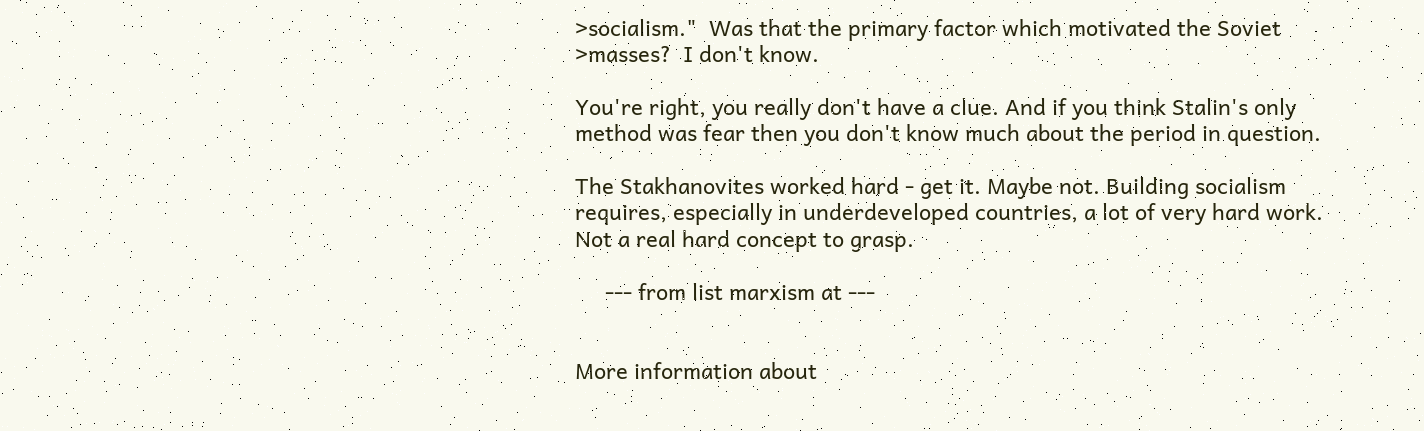>socialism."  Was that the primary factor which motivated the Soviet
>masses?  I don't know.

You're right, you really don't have a clue. And if you think Stalin's only
method was fear then you don't know much about the period in question.

The Stakhanovites worked hard - get it. Maybe not. Building socialism
requires, especially in underdeveloped countries, a lot of very hard work.
Not a real hard concept to grasp.

     --- from list marxism at ---


More information about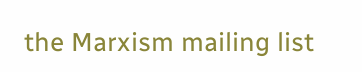the Marxism mailing list